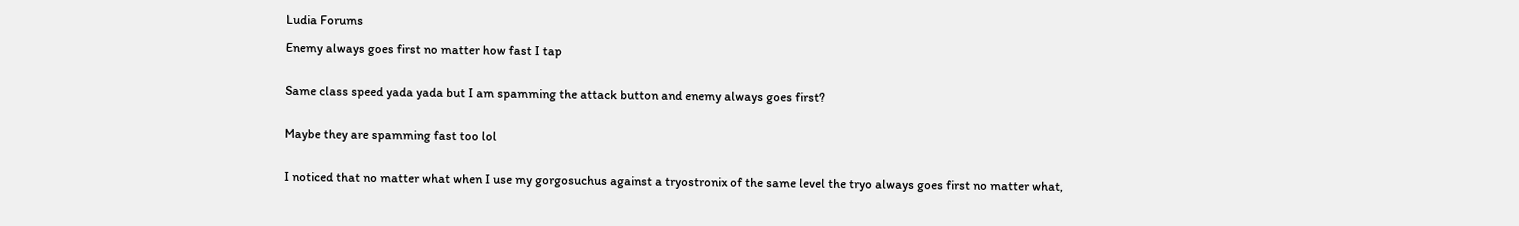Ludia Forums

Enemy always goes first no matter how fast I tap


Same class speed yada yada but I am spamming the attack button and enemy always goes first?


Maybe they are spamming fast too lol


I noticed that no matter what when I use my gorgosuchus against a tryostronix of the same level the tryo always goes first no matter what,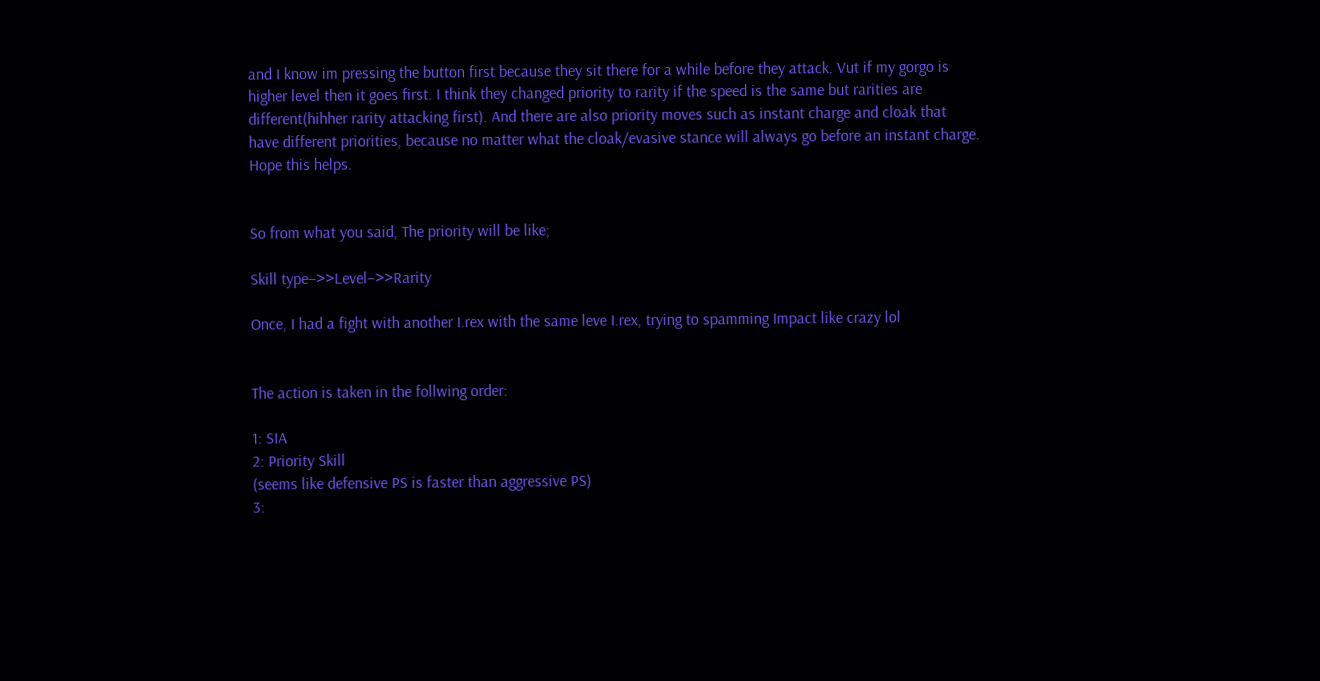and I know im pressing the button first because they sit there for a while before they attack. Vut if my gorgo is higher level then it goes first. I think they changed priority to rarity if the speed is the same but rarities are different(hihher rarity attacking first). And there are also priority moves such as instant charge and cloak that have different priorities, because no matter what the cloak/evasive stance will always go before an instant charge.
Hope this helps.


So from what you said, The priority will be like;

Skill type–>>Level–>>Rarity

Once, I had a fight with another I.rex with the same leve I.rex, trying to spamming Impact like crazy lol


The action is taken in the follwing order:

1: SIA
2: Priority Skill
(seems like defensive PS is faster than aggressive PS)
3: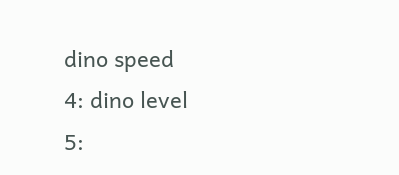dino speed
4: dino level
5: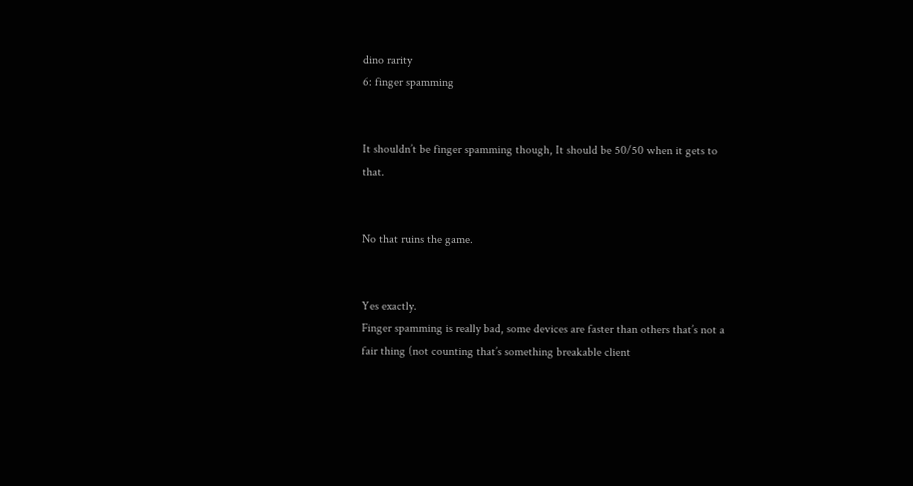dino rarity
6: finger spamming


It shouldn’t be finger spamming though, It should be 50/50 when it gets to that.


No that ruins the game.


Yes exactly.
Finger spamming is really bad, some devices are faster than others that’s not a fair thing (not counting that’s something breakable client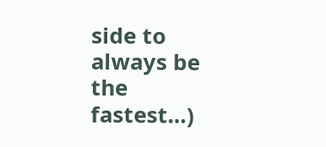side to always be the fastest…)